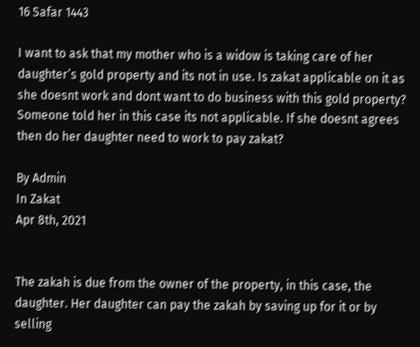16 Safar 1443

I want to ask that my mother who is a widow is taking care of her daughter’s gold property and its not in use. Is zakat applicable on it as she doesnt work and dont want to do business with this gold property? Someone told her in this case its not applicable. If she doesnt agrees then do her daughter need to work to pay zakat?

By Admin
In Zakat
Apr 8th, 2021


The zakah is due from the owner of the property, in this case, the daughter. Her daughter can pay the zakah by saving up for it or by selling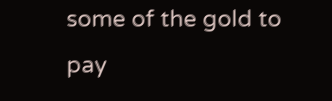some of the gold to pay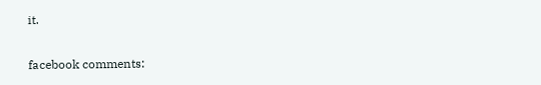it.

facebook comments: